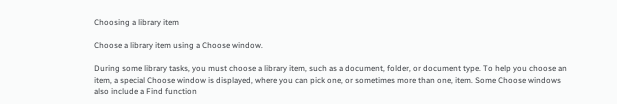Choosing a library item

Choose a library item using a Choose window.

During some library tasks, you must choose a library item, such as a document, folder, or document type. To help you choose an item, a special Choose window is displayed, where you can pick one, or sometimes more than one, item. Some Choose windows also include a Find function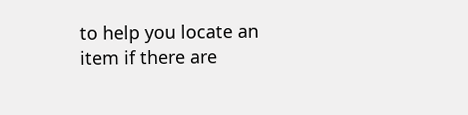to help you locate an item if there are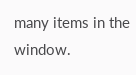many items in the window.